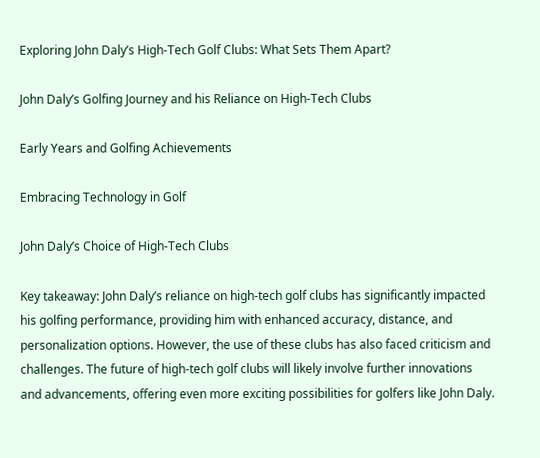Exploring John Daly’s High-Tech Golf Clubs: What Sets Them Apart?

John Daly’s Golfing Journey and his Reliance on High-Tech Clubs

Early Years and Golfing Achievements

Embracing Technology in Golf

John Daly’s Choice of High-Tech Clubs

Key takeaway: John Daly’s reliance on high-tech golf clubs has significantly impacted his golfing performance, providing him with enhanced accuracy, distance, and personalization options. However, the use of these clubs has also faced criticism and challenges. The future of high-tech golf clubs will likely involve further innovations and advancements, offering even more exciting possibilities for golfers like John Daly.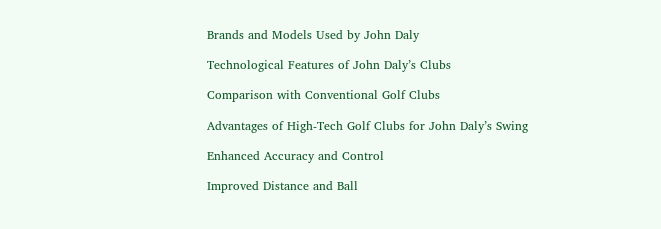Brands and Models Used by John Daly

Technological Features of John Daly’s Clubs

Comparison with Conventional Golf Clubs

Advantages of High-Tech Golf Clubs for John Daly’s Swing

Enhanced Accuracy and Control

Improved Distance and Ball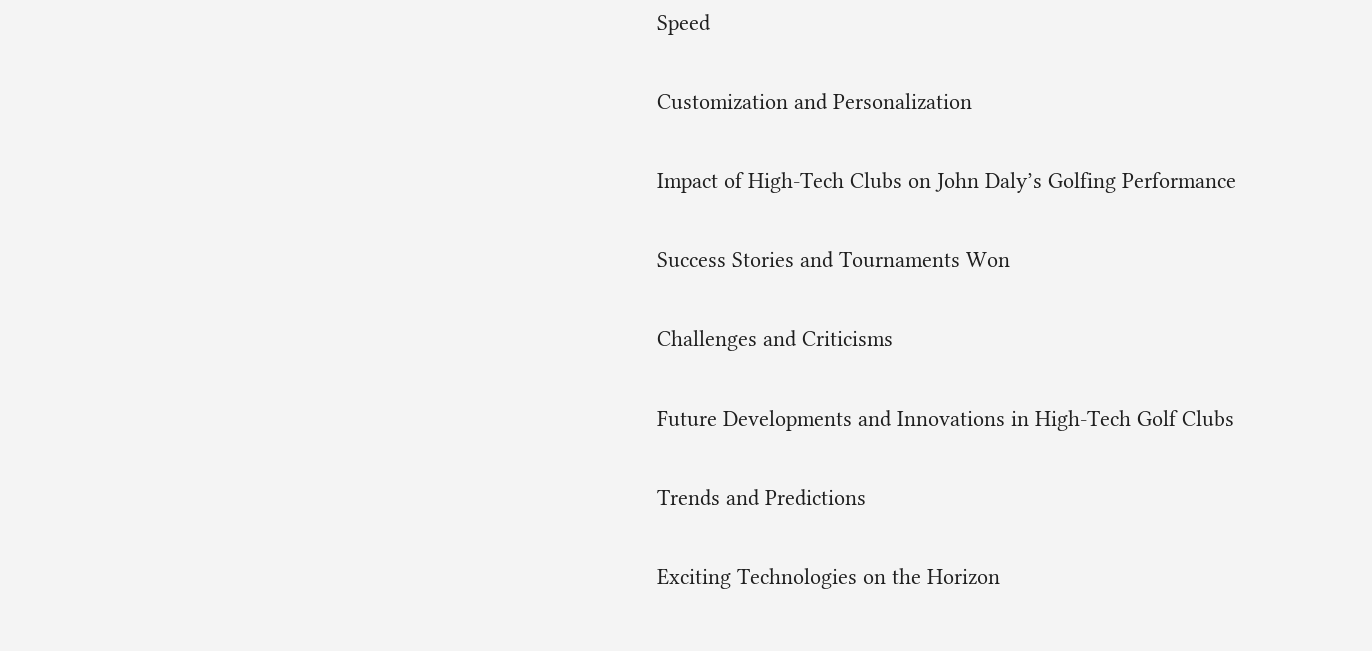Speed

Customization and Personalization

Impact of High-Tech Clubs on John Daly’s Golfing Performance

Success Stories and Tournaments Won

Challenges and Criticisms

Future Developments and Innovations in High-Tech Golf Clubs

Trends and Predictions

Exciting Technologies on the Horizon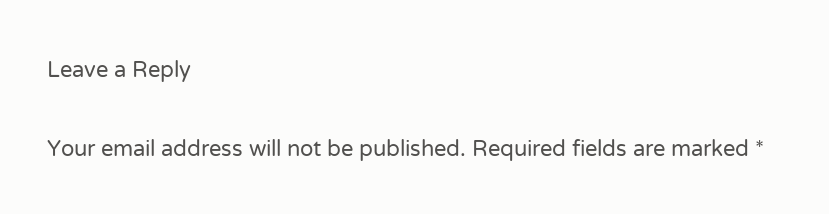Leave a Reply

Your email address will not be published. Required fields are marked *